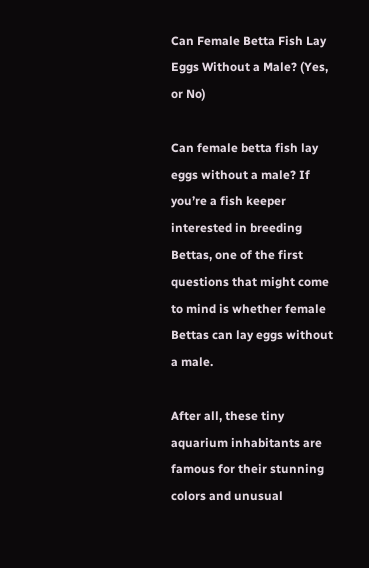Can Female Betta Fish Lay Eggs Without a Male? (Yes, or No)

Can female betta fish lay eggs without a male? If you’re a fish keeper interested in breeding Bettas, one of the first questions that might come to mind is whether female Bettas can lay eggs without a male.

After all, these tiny aquarium inhabitants are famous for their stunning colors and unusual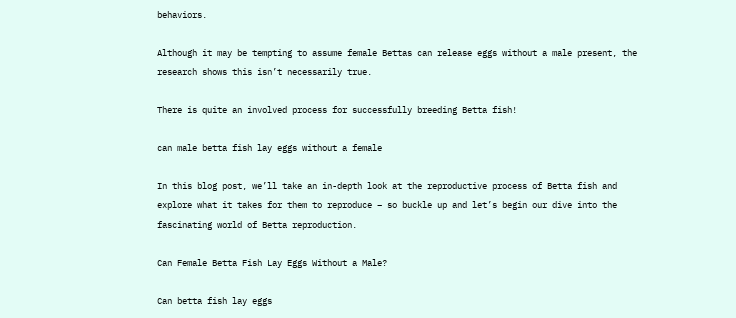behaviors.

Although it may be tempting to assume female Bettas can release eggs without a male present, the research shows this isn’t necessarily true.

There is quite an involved process for successfully breeding Betta fish!

can male betta fish lay eggs without a female

In this blog post, we’ll take an in-depth look at the reproductive process of Betta fish and explore what it takes for them to reproduce – so buckle up and let’s begin our dive into the fascinating world of Betta reproduction.

Can Female Betta Fish Lay Eggs Without a Male?

Can betta fish lay eggs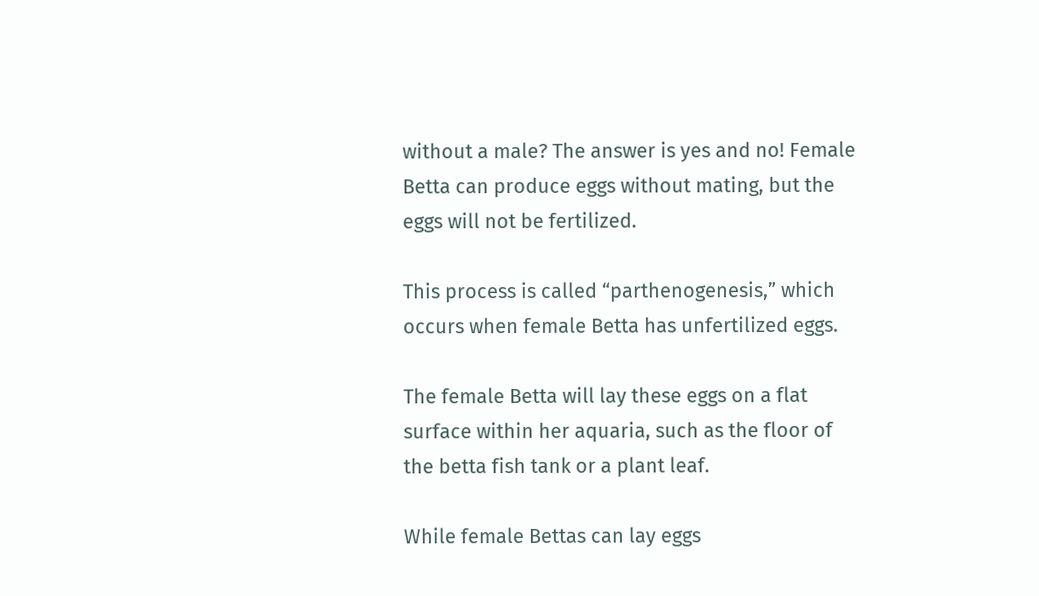without a male? The answer is yes and no! Female Betta can produce eggs without mating, but the eggs will not be fertilized.

This process is called “parthenogenesis,” which occurs when female Betta has unfertilized eggs.

The female Betta will lay these eggs on a flat surface within her aquaria, such as the floor of the betta fish tank or a plant leaf.

While female Bettas can lay eggs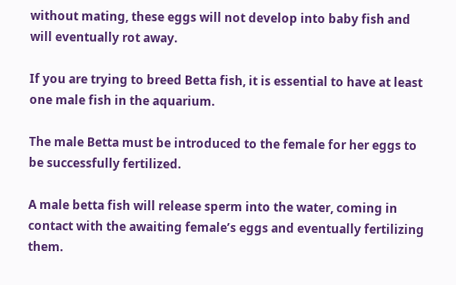without mating, these eggs will not develop into baby fish and will eventually rot away.

If you are trying to breed Betta fish, it is essential to have at least one male fish in the aquarium.

The male Betta must be introduced to the female for her eggs to be successfully fertilized.

A male betta fish will release sperm into the water, coming in contact with the awaiting female’s eggs and eventually fertilizing them.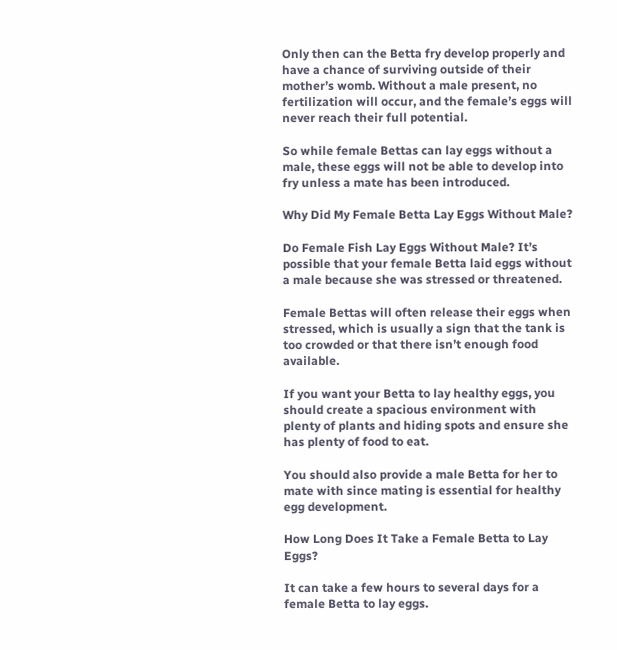Only then can the Betta fry develop properly and have a chance of surviving outside of their mother’s womb. Without a male present, no fertilization will occur, and the female’s eggs will never reach their full potential.

So while female Bettas can lay eggs without a male, these eggs will not be able to develop into fry unless a mate has been introduced.

Why Did My Female Betta Lay Eggs Without Male?

Do Female Fish Lay Eggs Without Male? It’s possible that your female Betta laid eggs without a male because she was stressed or threatened.

Female Bettas will often release their eggs when stressed, which is usually a sign that the tank is too crowded or that there isn’t enough food available.

If you want your Betta to lay healthy eggs, you should create a spacious environment with plenty of plants and hiding spots and ensure she has plenty of food to eat.

You should also provide a male Betta for her to mate with since mating is essential for healthy egg development.

How Long Does It Take a Female Betta to Lay Eggs?

It can take a few hours to several days for a female Betta to lay eggs.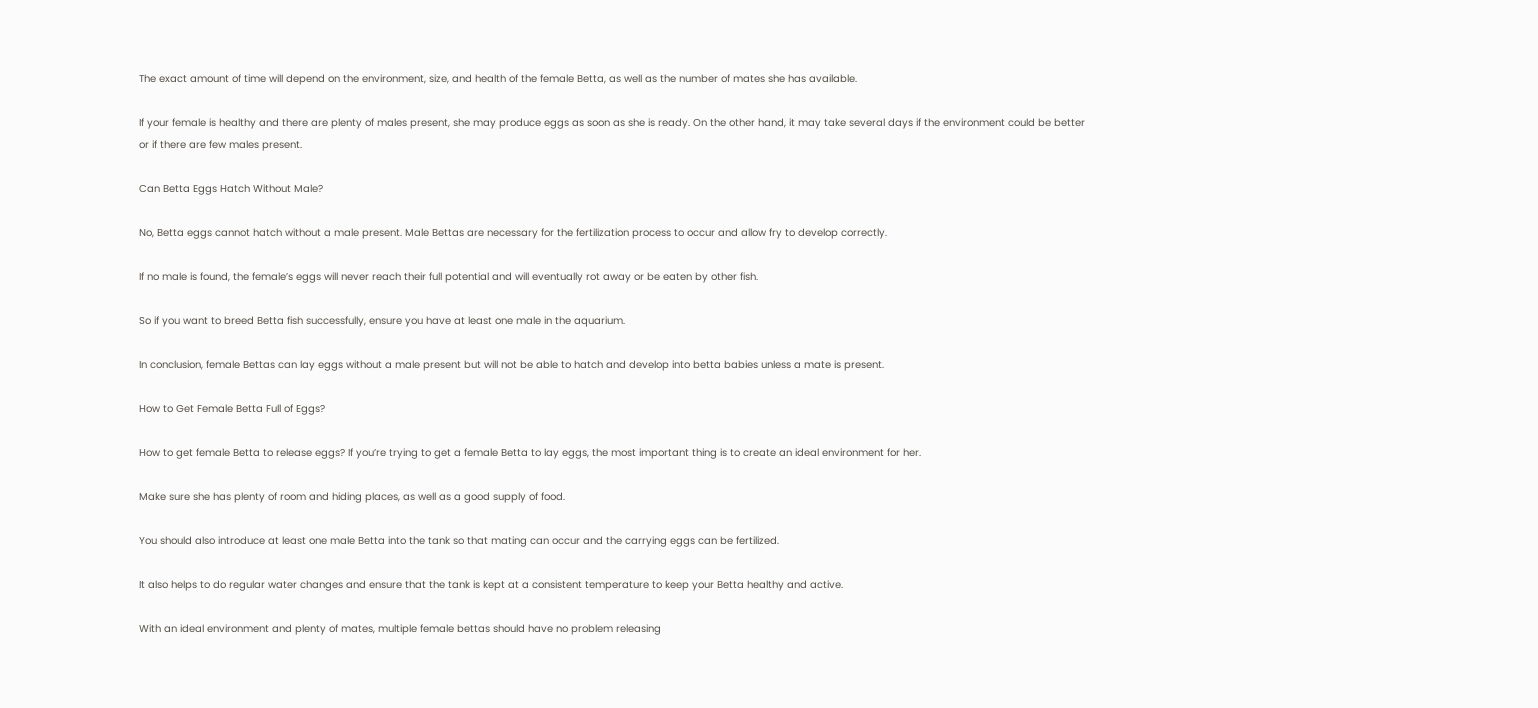The exact amount of time will depend on the environment, size, and health of the female Betta, as well as the number of mates she has available.

If your female is healthy and there are plenty of males present, she may produce eggs as soon as she is ready. On the other hand, it may take several days if the environment could be better or if there are few males present.

Can Betta Eggs Hatch Without Male?

No, Betta eggs cannot hatch without a male present. Male Bettas are necessary for the fertilization process to occur and allow fry to develop correctly.

If no male is found, the female’s eggs will never reach their full potential and will eventually rot away or be eaten by other fish.

So if you want to breed Betta fish successfully, ensure you have at least one male in the aquarium.

In conclusion, female Bettas can lay eggs without a male present but will not be able to hatch and develop into betta babies unless a mate is present.

How to Get Female Betta Full of Eggs?

How to get female Betta to release eggs? If you’re trying to get a female Betta to lay eggs, the most important thing is to create an ideal environment for her.

Make sure she has plenty of room and hiding places, as well as a good supply of food.

You should also introduce at least one male Betta into the tank so that mating can occur and the carrying eggs can be fertilized.

It also helps to do regular water changes and ensure that the tank is kept at a consistent temperature to keep your Betta healthy and active.

With an ideal environment and plenty of mates, multiple female bettas should have no problem releasing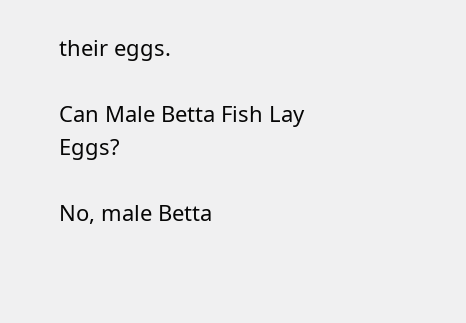their eggs.

Can Male Betta Fish Lay Eggs?

No, male Betta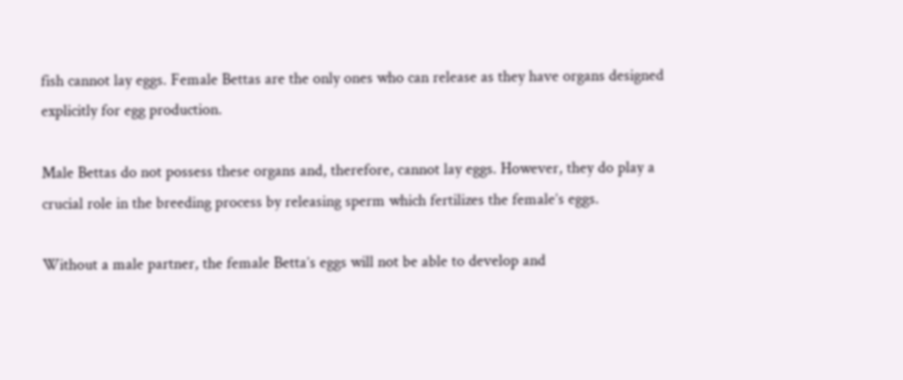fish cannot lay eggs. Female Bettas are the only ones who can release as they have organs designed explicitly for egg production.

Male Bettas do not possess these organs and, therefore, cannot lay eggs. However, they do play a crucial role in the breeding process by releasing sperm which fertilizes the female’s eggs.

Without a male partner, the female Betta’s eggs will not be able to develop and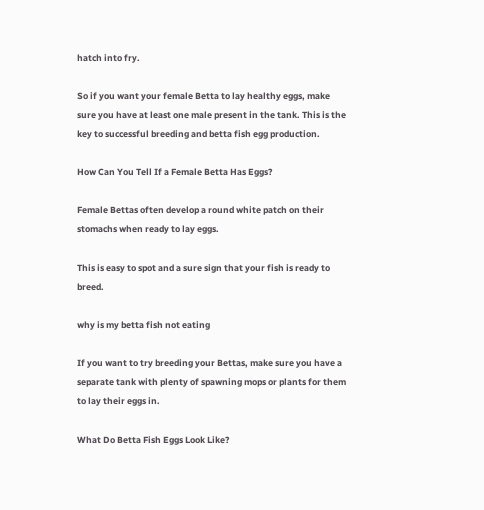hatch into fry.

So if you want your female Betta to lay healthy eggs, make sure you have at least one male present in the tank. This is the key to successful breeding and betta fish egg production.

How Can You Tell If a Female Betta Has Eggs?

Female Bettas often develop a round white patch on their stomachs when ready to lay eggs.

This is easy to spot and a sure sign that your fish is ready to breed.

why is my betta fish not eating

If you want to try breeding your Bettas, make sure you have a separate tank with plenty of spawning mops or plants for them to lay their eggs in.

What Do Betta Fish Eggs Look Like?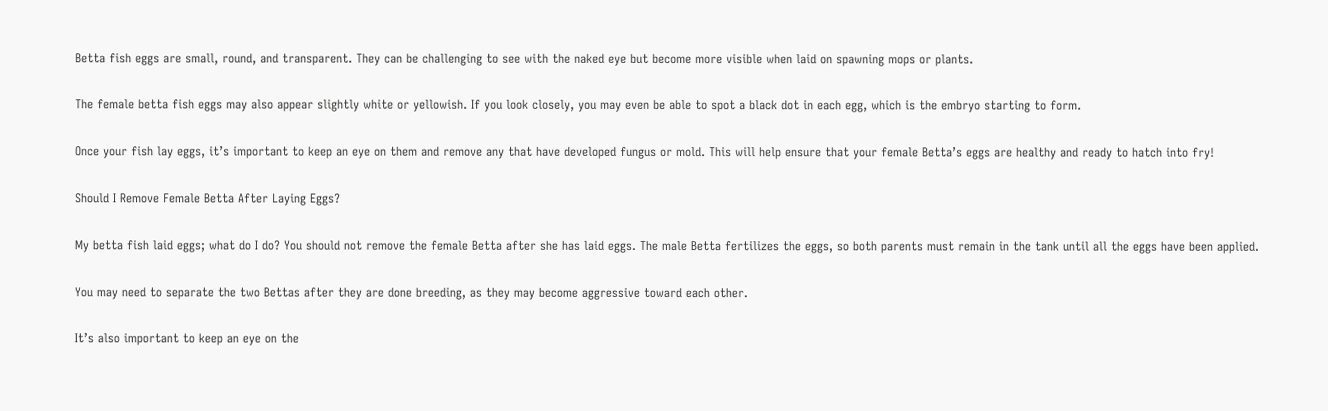Betta fish eggs are small, round, and transparent. They can be challenging to see with the naked eye but become more visible when laid on spawning mops or plants.

The female betta fish eggs may also appear slightly white or yellowish. If you look closely, you may even be able to spot a black dot in each egg, which is the embryo starting to form.

Once your fish lay eggs, it’s important to keep an eye on them and remove any that have developed fungus or mold. This will help ensure that your female Betta’s eggs are healthy and ready to hatch into fry!

Should I Remove Female Betta After Laying Eggs?

My betta fish laid eggs; what do I do? You should not remove the female Betta after she has laid eggs. The male Betta fertilizes the eggs, so both parents must remain in the tank until all the eggs have been applied.

You may need to separate the two Bettas after they are done breeding, as they may become aggressive toward each other.

It’s also important to keep an eye on the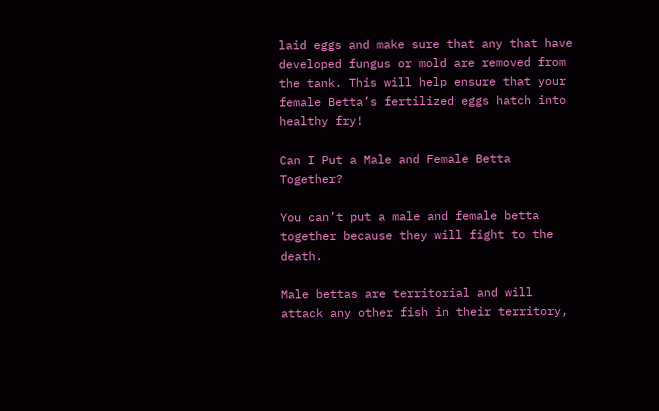laid eggs and make sure that any that have developed fungus or mold are removed from the tank. This will help ensure that your female Betta’s fertilized eggs hatch into healthy fry!

Can I Put a Male and Female Betta Together?

You can’t put a male and female betta together because they will fight to the death.

Male bettas are territorial and will attack any other fish in their territory,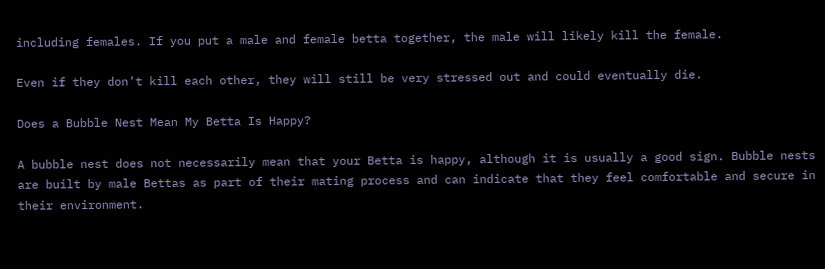including females. If you put a male and female betta together, the male will likely kill the female.

Even if they don’t kill each other, they will still be very stressed out and could eventually die.

Does a Bubble Nest Mean My Betta Is Happy?

A bubble nest does not necessarily mean that your Betta is happy, although it is usually a good sign. Bubble nests are built by male Bettas as part of their mating process and can indicate that they feel comfortable and secure in their environment.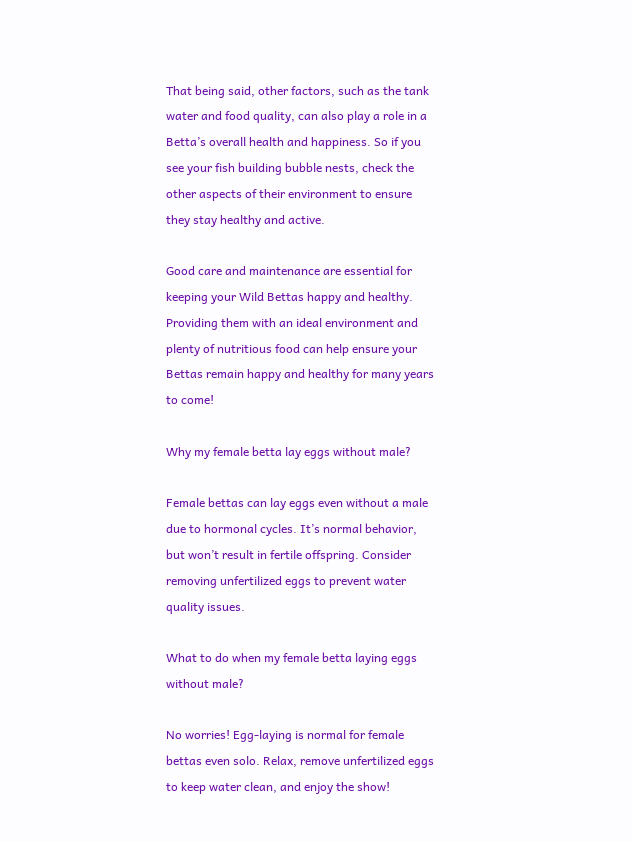That being said, other factors, such as the tank water and food quality, can also play a role in a Betta’s overall health and happiness. So if you see your fish building bubble nests, check the other aspects of their environment to ensure they stay healthy and active.

Good care and maintenance are essential for keeping your Wild Bettas happy and healthy. Providing them with an ideal environment and plenty of nutritious food can help ensure your Bettas remain happy and healthy for many years to come!

Why my female betta lay eggs without male?

Female bettas can lay eggs even without a male due to hormonal cycles. It’s normal behavior, but won’t result in fertile offspring. Consider removing unfertilized eggs to prevent water quality issues.

What to do when my female betta laying eggs without male?

No worries! Egg-laying is normal for female bettas even solo. Relax, remove unfertilized eggs to keep water clean, and enjoy the show!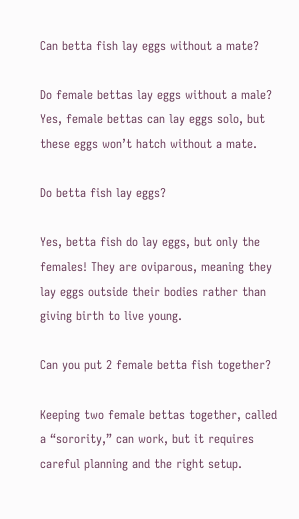Can betta fish lay eggs without a mate?

Do female bettas lay eggs without a male? Yes, female bettas can lay eggs solo, but these eggs won’t hatch without a mate.

Do betta fish lay eggs?

Yes, betta fish do lay eggs, but only the females! They are oviparous, meaning they lay eggs outside their bodies rather than giving birth to live young.

Can you put 2 female betta fish together?

Keeping two female bettas together, called a “sorority,” can work, but it requires careful planning and the right setup.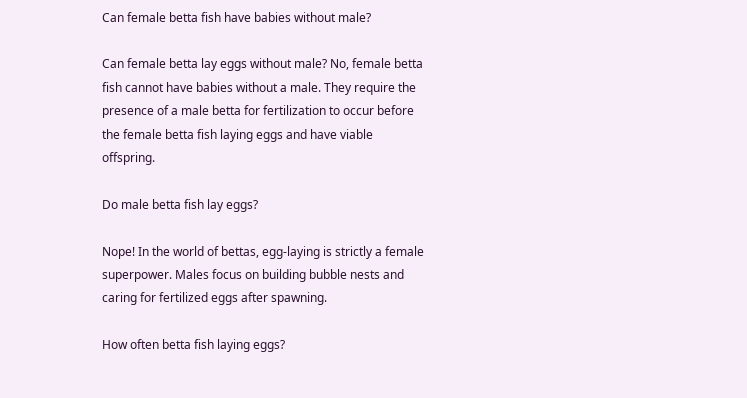Can female betta fish have babies without male?

Can female betta lay eggs without male? No, female betta fish cannot have babies without a male. They require the presence of a male betta for fertilization to occur before the female betta fish laying eggs and have viable offspring.

Do male betta fish lay eggs?

Nope! In the world of bettas, egg-laying is strictly a female superpower. Males focus on building bubble nests and caring for fertilized eggs after spawning.

How often betta fish laying eggs?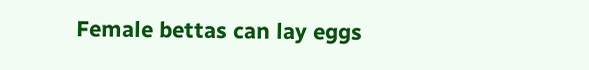Female bettas can lay eggs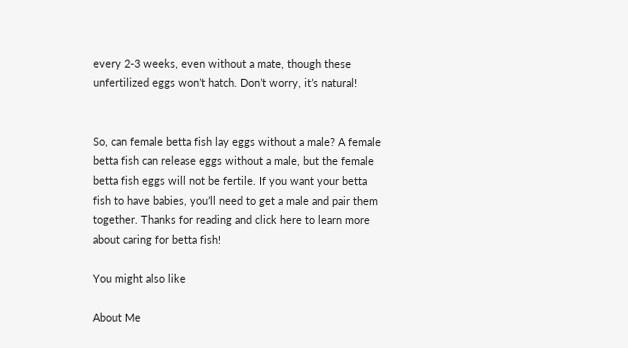every 2-3 weeks, even without a mate, though these unfertilized eggs won’t hatch. Don’t worry, it’s natural!


So, can female betta fish lay eggs without a male? A female betta fish can release eggs without a male, but the female betta fish eggs will not be fertile. If you want your betta fish to have babies, you’ll need to get a male and pair them together. Thanks for reading and click here to learn more about caring for betta fish!

You might also like

About Me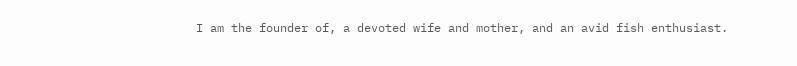I am the founder of, a devoted wife and mother, and an avid fish enthusiast.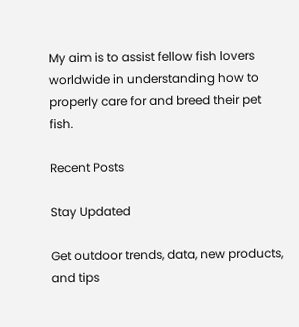My aim is to assist fellow fish lovers worldwide in understanding how to properly care for and breed their pet fish.

Recent Posts

Stay Updated

Get outdoor trends, data, new products, and tips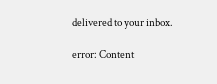delivered to your inbox.

error: Content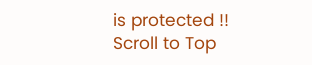is protected !!
Scroll to Top